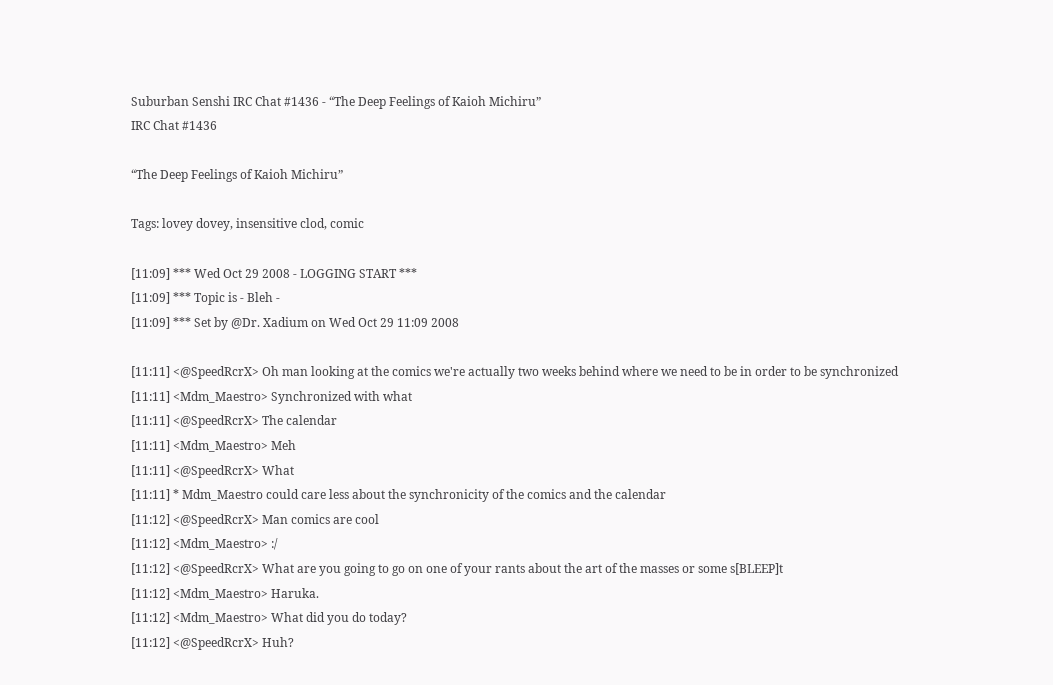Suburban Senshi IRC Chat #1436 - “The Deep Feelings of Kaioh Michiru”
IRC Chat #1436

“The Deep Feelings of Kaioh Michiru”

Tags: lovey dovey, insensitive clod, comic

[11:09] *** Wed Oct 29 2008 - LOGGING START ***
[11:09] *** Topic is - Bleh -
[11:09] *** Set by @Dr. Xadium on Wed Oct 29 11:09 2008

[11:11] <@SpeedRcrX> Oh man looking at the comics we're actually two weeks behind where we need to be in order to be synchronized
[11:11] <Mdm_Maestro> Synchronized with what
[11:11] <@SpeedRcrX> The calendar
[11:11] <Mdm_Maestro> Meh
[11:11] <@SpeedRcrX> What
[11:11] * Mdm_Maestro could care less about the synchronicity of the comics and the calendar
[11:12] <@SpeedRcrX> Man comics are cool
[11:12] <Mdm_Maestro> :/
[11:12] <@SpeedRcrX> What are you going to go on one of your rants about the art of the masses or some s[BLEEP]t
[11:12] <Mdm_Maestro> Haruka.
[11:12] <Mdm_Maestro> What did you do today?
[11:12] <@SpeedRcrX> Huh?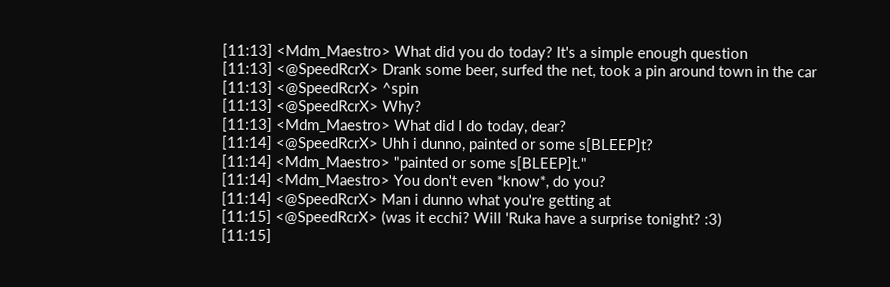[11:13] <Mdm_Maestro> What did you do today? It's a simple enough question
[11:13] <@SpeedRcrX> Drank some beer, surfed the net, took a pin around town in the car
[11:13] <@SpeedRcrX> ^spin
[11:13] <@SpeedRcrX> Why?
[11:13] <Mdm_Maestro> What did I do today, dear?
[11:14] <@SpeedRcrX> Uhh i dunno, painted or some s[BLEEP]t?
[11:14] <Mdm_Maestro> "painted or some s[BLEEP]t."
[11:14] <Mdm_Maestro> You don't even *know*, do you?
[11:14] <@SpeedRcrX> Man i dunno what you're getting at
[11:15] <@SpeedRcrX> (was it ecchi? Will 'Ruka have a surprise tonight? :3)
[11:15]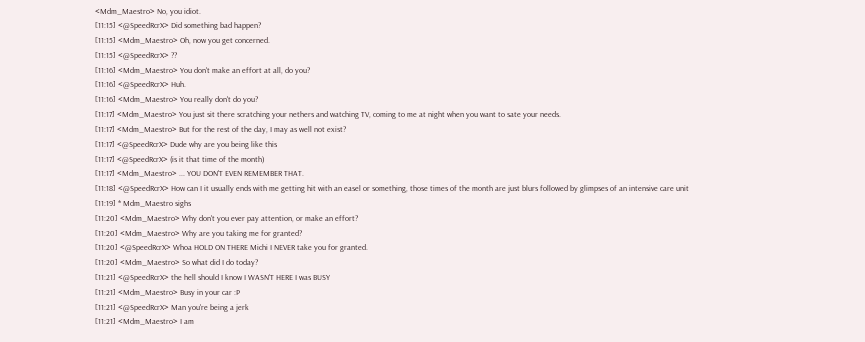<Mdm_Maestro> No, you idiot.
[11:15] <@SpeedRcrX> Did something bad happen?
[11:15] <Mdm_Maestro> Oh, now you get concerned.
[11:15] <@SpeedRcrX> ??
[11:16] <Mdm_Maestro> You don't make an effort at all, do you?
[11:16] <@SpeedRcrX> Huh.
[11:16] <Mdm_Maestro> You really don't do you?
[11:17] <Mdm_Maestro> You just sit there scratching your nethers and watching TV, coming to me at night when you want to sate your needs.
[11:17] <Mdm_Maestro> But for the rest of the day, I may as well not exist?
[11:17] <@SpeedRcrX> Dude why are you being like this
[11:17] <@SpeedRcrX> (is it that time of the month)
[11:17] <Mdm_Maestro> ... YOU DON'T EVEN REMEMBER THAT.
[11:18] <@SpeedRcrX> How can I it usually ends with me getting hit with an easel or something, those times of the month are just blurs followed by glimpses of an intensive care unit
[11:19] * Mdm_Maestro sighs
[11:20] <Mdm_Maestro> Why don't you ever pay attention, or make an effort?
[11:20] <Mdm_Maestro> Why are you taking me for granted?
[11:20] <@SpeedRcrX> Whoa HOLD ON THERE Michi I NEVER take you for granted.
[11:20] <Mdm_Maestro> So what did I do today?
[11:21] <@SpeedRcrX> the hell should I know I WASN'T HERE I was BUSY
[11:21] <Mdm_Maestro> Busy in your car :P
[11:21] <@SpeedRcrX> Man you're being a jerk
[11:21] <Mdm_Maestro> I am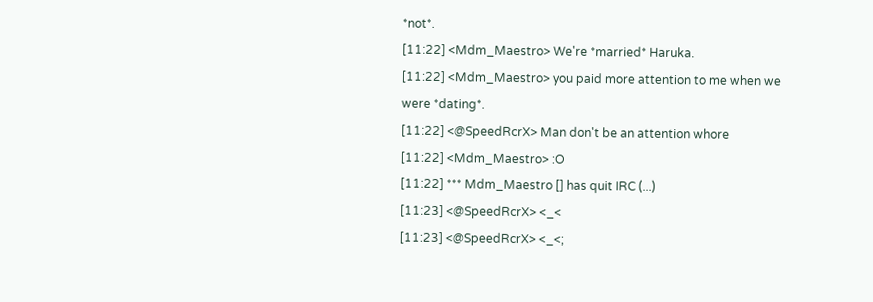*not*.
[11:22] <Mdm_Maestro> We're *married* Haruka.
[11:22] <Mdm_Maestro> you paid more attention to me when we were *dating*.
[11:22] <@SpeedRcrX> Man don't be an attention whore
[11:22] <Mdm_Maestro> :O
[11:22] *** Mdm_Maestro [] has quit IRC (...)
[11:23] <@SpeedRcrX> <_<
[11:23] <@SpeedRcrX> <_<;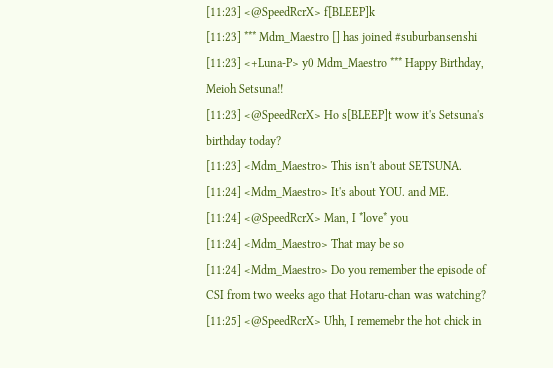[11:23] <@SpeedRcrX> f[BLEEP]k
[11:23] *** Mdm_Maestro [] has joined #suburbansenshi
[11:23] <+Luna-P> y0 Mdm_Maestro *** Happy Birthday, Meioh Setsuna!!
[11:23] <@SpeedRcrX> Ho s[BLEEP]t wow it's Setsuna's birthday today?
[11:23] <Mdm_Maestro> This isn't about SETSUNA.
[11:24] <Mdm_Maestro> It's about YOU. and ME.
[11:24] <@SpeedRcrX> Man, I *love* you
[11:24] <Mdm_Maestro> That may be so
[11:24] <Mdm_Maestro> Do you remember the episode of CSI from two weeks ago that Hotaru-chan was watching?
[11:25] <@SpeedRcrX> Uhh, I rememebr the hot chick in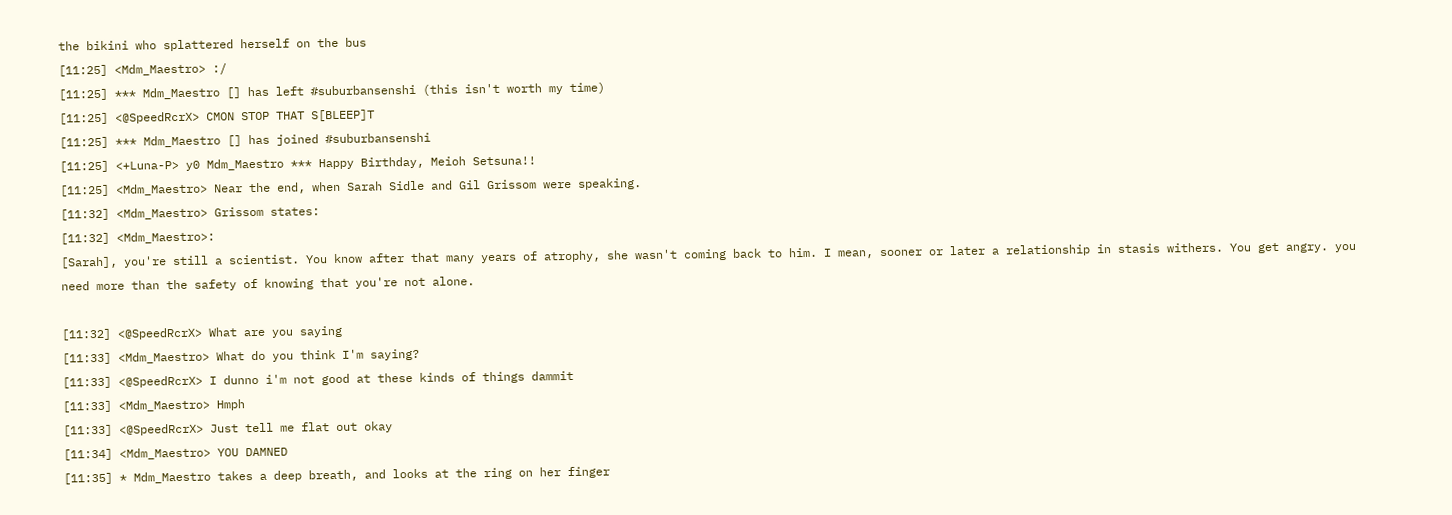the bikini who splattered herself on the bus
[11:25] <Mdm_Maestro> :/
[11:25] *** Mdm_Maestro [] has left #suburbansenshi (this isn't worth my time)
[11:25] <@SpeedRcrX> CMON STOP THAT S[BLEEP]T
[11:25] *** Mdm_Maestro [] has joined #suburbansenshi
[11:25] <+Luna-P> y0 Mdm_Maestro *** Happy Birthday, Meioh Setsuna!!
[11:25] <Mdm_Maestro> Near the end, when Sarah Sidle and Gil Grissom were speaking.
[11:32] <Mdm_Maestro> Grissom states:
[11:32] <Mdm_Maestro>:
[Sarah], you're still a scientist. You know after that many years of atrophy, she wasn't coming back to him. I mean, sooner or later a relationship in stasis withers. You get angry. you need more than the safety of knowing that you're not alone.

[11:32] <@SpeedRcrX> What are you saying
[11:33] <Mdm_Maestro> What do you think I'm saying?
[11:33] <@SpeedRcrX> I dunno i'm not good at these kinds of things dammit
[11:33] <Mdm_Maestro> Hmph
[11:33] <@SpeedRcrX> Just tell me flat out okay
[11:34] <Mdm_Maestro> YOU DAMNED
[11:35] * Mdm_Maestro takes a deep breath, and looks at the ring on her finger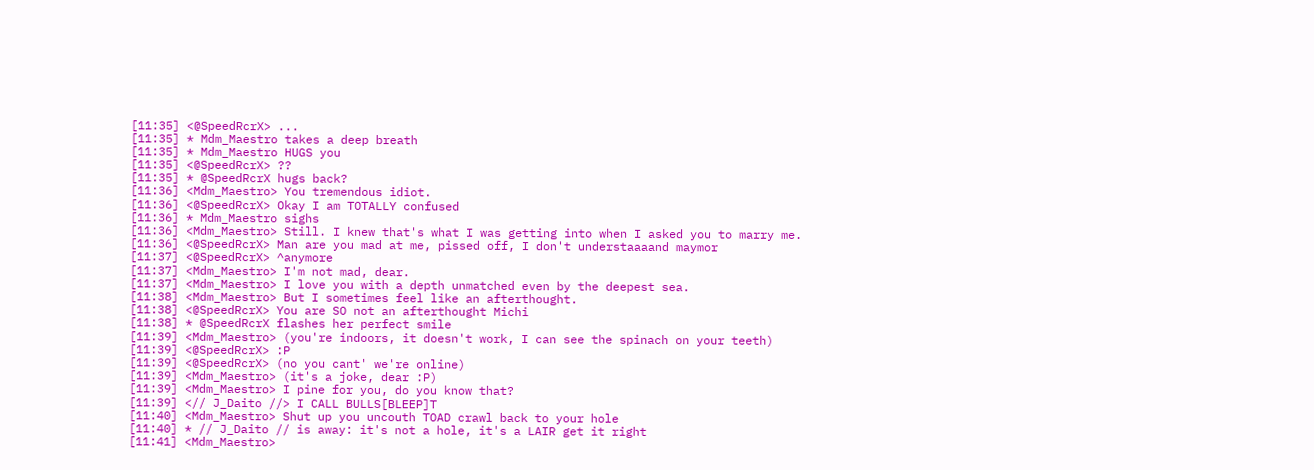[11:35] <@SpeedRcrX> ...
[11:35] * Mdm_Maestro takes a deep breath
[11:35] * Mdm_Maestro HUGS you
[11:35] <@SpeedRcrX> ??
[11:35] * @SpeedRcrX hugs back?
[11:36] <Mdm_Maestro> You tremendous idiot.
[11:36] <@SpeedRcrX> Okay I am TOTALLY confused
[11:36] * Mdm_Maestro sighs
[11:36] <Mdm_Maestro> Still. I knew that's what I was getting into when I asked you to marry me.
[11:36] <@SpeedRcrX> Man are you mad at me, pissed off, I don't understaaaand maymor
[11:37] <@SpeedRcrX> ^anymore
[11:37] <Mdm_Maestro> I'm not mad, dear.
[11:37] <Mdm_Maestro> I love you with a depth unmatched even by the deepest sea.
[11:38] <Mdm_Maestro> But I sometimes feel like an afterthought.
[11:38] <@SpeedRcrX> You are SO not an afterthought Michi
[11:38] * @SpeedRcrX flashes her perfect smile
[11:39] <Mdm_Maestro> (you're indoors, it doesn't work, I can see the spinach on your teeth)
[11:39] <@SpeedRcrX> :P
[11:39] <@SpeedRcrX> (no you cant' we're online)
[11:39] <Mdm_Maestro> (it's a joke, dear :P)
[11:39] <Mdm_Maestro> I pine for you, do you know that?
[11:39] <// J_Daito //> I CALL BULLS[BLEEP]T
[11:40] <Mdm_Maestro> Shut up you uncouth TOAD crawl back to your hole
[11:40] * // J_Daito // is away: it's not a hole, it's a LAIR get it right
[11:41] <Mdm_Maestro>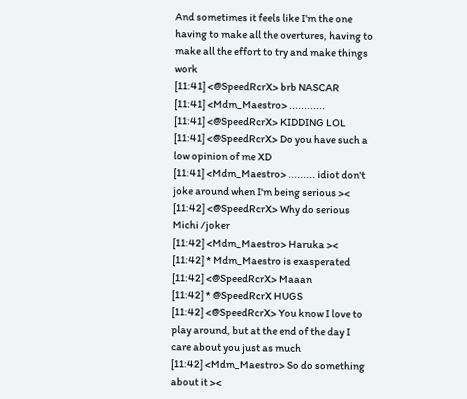And sometimes it feels like I'm the one having to make all the overtures, having to make all the effort to try and make things work
[11:41] <@SpeedRcrX> brb NASCAR
[11:41] <Mdm_Maestro> ............
[11:41] <@SpeedRcrX> KIDDING LOL
[11:41] <@SpeedRcrX> Do you have such a low opinion of me XD
[11:41] <Mdm_Maestro> ......... idiot don't joke around when I'm being serious ><
[11:42] <@SpeedRcrX> Why do serious Michi /joker
[11:42] <Mdm_Maestro> Haruka ><
[11:42] * Mdm_Maestro is exasperated
[11:42] <@SpeedRcrX> Maaan
[11:42] * @SpeedRcrX HUGS
[11:42] <@SpeedRcrX> You know I love to play around, but at the end of the day I care about you just as much
[11:42] <Mdm_Maestro> So do something about it ><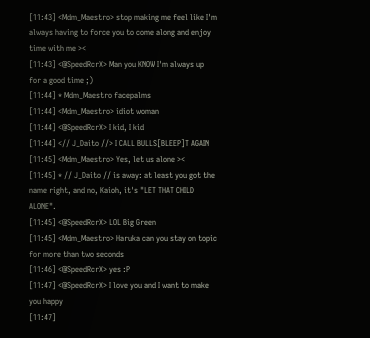[11:43] <Mdm_Maestro> stop making me feel like I'm always having to force you to come along and enjoy time with me ><
[11:43] <@SpeedRcrX> Man you KNOW I'm always up for a good time ;)
[11:44] * Mdm_Maestro facepalms
[11:44] <Mdm_Maestro> idiot woman
[11:44] <@SpeedRcrX> I kid, I kid
[11:44] <// J_Daito //> I CALL BULLS[BLEEP]T AGAIN
[11:45] <Mdm_Maestro> Yes, let us alone ><
[11:45] * // J_Daito // is away: at least you got the name right, and no, Kaioh, it's "LET THAT CHILD ALONE".
[11:45] <@SpeedRcrX> LOL Big Green
[11:45] <Mdm_Maestro> Haruka can you stay on topic for more than two seconds
[11:46] <@SpeedRcrX> yes :P
[11:47] <@SpeedRcrX> I love you and I want to make you happy
[11:47]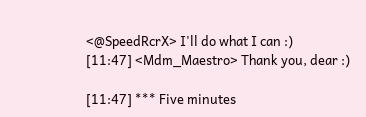<@SpeedRcrX> I'll do what I can :)
[11:47] <Mdm_Maestro> Thank you, dear :)

[11:47] *** Five minutes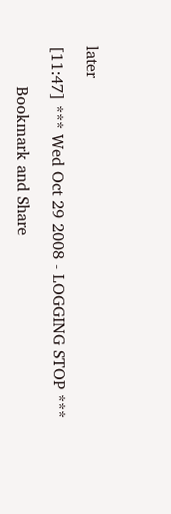later

[11:47] *** Wed Oct 29 2008 - LOGGING STOP ***

        Bookmark and Share